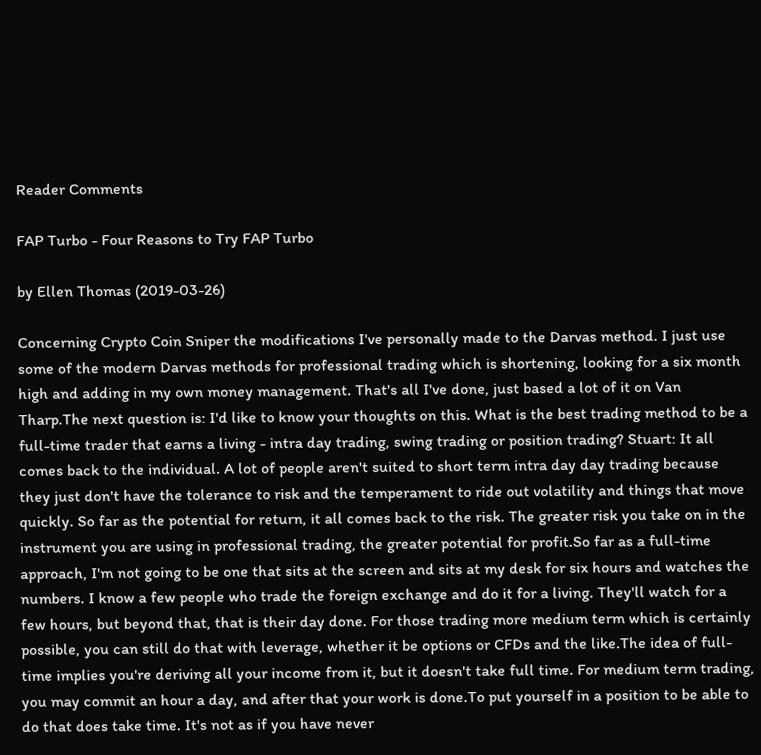Reader Comments

FAP Turbo - Four Reasons to Try FAP Turbo

by Ellen Thomas (2019-03-26)

Concerning Crypto Coin Sniper the modifications I've personally made to the Darvas method. I just use some of the modern Darvas methods for professional trading which is shortening, looking for a six month high and adding in my own money management. That's all I've done, just based a lot of it on Van Tharp.The next question is: I'd like to know your thoughts on this. What is the best trading method to be a full-time trader that earns a living - intra day trading, swing trading or position trading? Stuart: It all comes back to the individual. A lot of people aren't suited to short term intra day day trading because they just don't have the tolerance to risk and the temperament to ride out volatility and things that move quickly. So far as the potential for return, it all comes back to the risk. The greater risk you take on in the instrument you are using in professional trading, the greater potential for profit.So far as a full-time approach, I'm not going to be one that sits at the screen and sits at my desk for six hours and watches the numbers. I know a few people who trade the foreign exchange and do it for a living. They'll watch for a few hours, but beyond that, that is their day done. For those trading more medium term which is certainly possible, you can still do that with leverage, whether it be options or CFDs and the like.The idea of full-time implies you're deriving all your income from it, but it doesn't take full time. For medium term trading, you may commit an hour a day, and after that your work is done.To put yourself in a position to be able to do that does take time. It's not as if you have never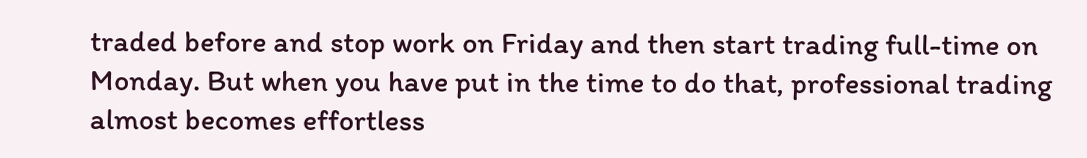traded before and stop work on Friday and then start trading full-time on Monday. But when you have put in the time to do that, professional trading almost becomes effortless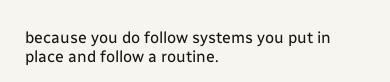because you do follow systems you put in place and follow a routine.